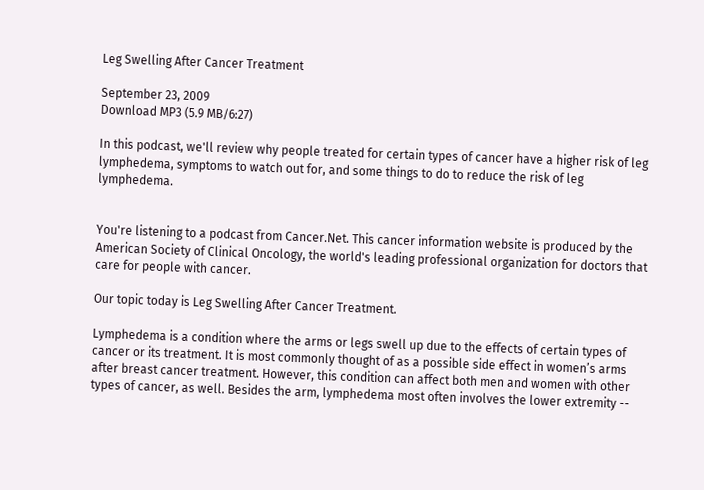Leg Swelling After Cancer Treatment

September 23, 2009
Download MP3 (5.9 MB/6:27)

In this podcast, we'll review why people treated for certain types of cancer have a higher risk of leg lymphedema, symptoms to watch out for, and some things to do to reduce the risk of leg lymphedema.


You're listening to a podcast from Cancer.Net. This cancer information website is produced by the American Society of Clinical Oncology, the world's leading professional organization for doctors that care for people with cancer.

Our topic today is Leg Swelling After Cancer Treatment.

Lymphedema is a condition where the arms or legs swell up due to the effects of certain types of cancer or its treatment. It is most commonly thought of as a possible side effect in women’s arms after breast cancer treatment. However, this condition can affect both men and women with other types of cancer, as well. Besides the arm, lymphedema most often involves the lower extremity --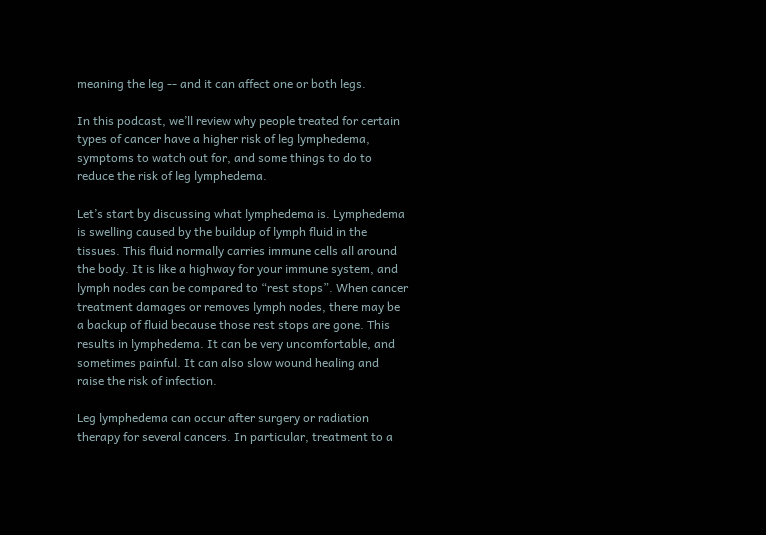meaning the leg -- and it can affect one or both legs.

In this podcast, we’ll review why people treated for certain types of cancer have a higher risk of leg lymphedema, symptoms to watch out for, and some things to do to reduce the risk of leg lymphedema.

Let’s start by discussing what lymphedema is. Lymphedema is swelling caused by the buildup of lymph fluid in the tissues. This fluid normally carries immune cells all around the body. It is like a highway for your immune system, and lymph nodes can be compared to “rest stops”. When cancer  treatment damages or removes lymph nodes, there may be a backup of fluid because those rest stops are gone. This results in lymphedema. It can be very uncomfortable, and sometimes painful. It can also slow wound healing and raise the risk of infection.

Leg lymphedema can occur after surgery or radiation therapy for several cancers. In particular, treatment to a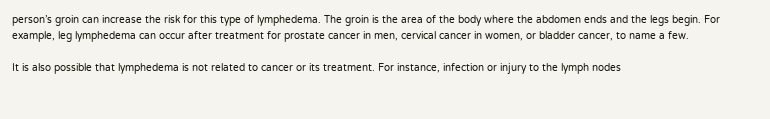person’s groin can increase the risk for this type of lymphedema. The groin is the area of the body where the abdomen ends and the legs begin. For example, leg lymphedema can occur after treatment for prostate cancer in men, cervical cancer in women, or bladder cancer, to name a few.

It is also possible that lymphedema is not related to cancer or its treatment. For instance, infection or injury to the lymph nodes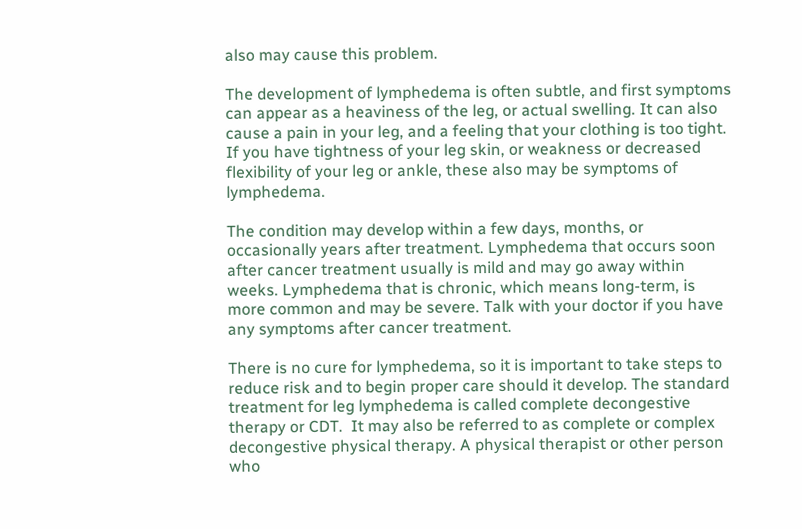also may cause this problem.

The development of lymphedema is often subtle, and first symptoms can appear as a heaviness of the leg, or actual swelling. It can also cause a pain in your leg, and a feeling that your clothing is too tight. If you have tightness of your leg skin, or weakness or decreased flexibility of your leg or ankle, these also may be symptoms of lymphedema.

The condition may develop within a few days, months, or occasionally years after treatment. Lymphedema that occurs soon after cancer treatment usually is mild and may go away within weeks. Lymphedema that is chronic, which means long-term, is more common and may be severe. Talk with your doctor if you have any symptoms after cancer treatment.

There is no cure for lymphedema, so it is important to take steps to reduce risk and to begin proper care should it develop. The standard treatment for leg lymphedema is called complete decongestive therapy or CDT.  It may also be referred to as complete or complex decongestive physical therapy. A physical therapist or other person who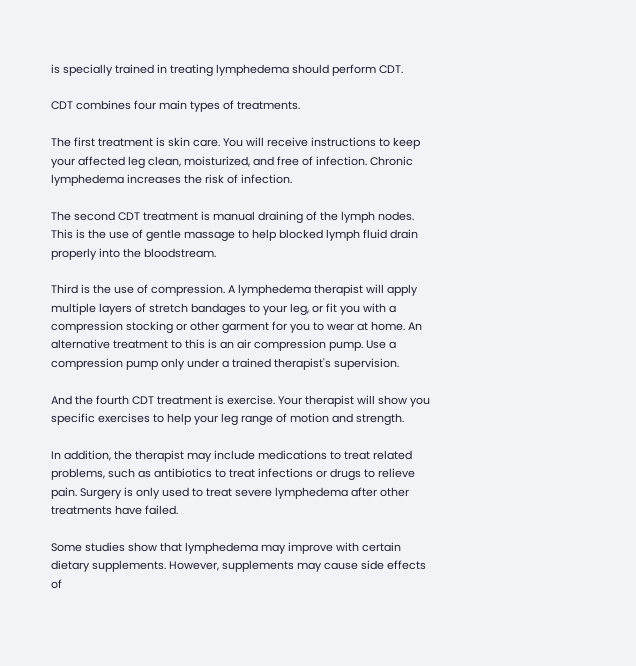is specially trained in treating lymphedema should perform CDT.

CDT combines four main types of treatments.

The first treatment is skin care. You will receive instructions to keep your affected leg clean, moisturized, and free of infection. Chronic lymphedema increases the risk of infection.

The second CDT treatment is manual draining of the lymph nodes. This is the use of gentle massage to help blocked lymph fluid drain properly into the bloodstream.

Third is the use of compression. A lymphedema therapist will apply multiple layers of stretch bandages to your leg, or fit you with a compression stocking or other garment for you to wear at home. An alternative treatment to this is an air compression pump. Use a compression pump only under a trained therapist's supervision.

And the fourth CDT treatment is exercise. Your therapist will show you specific exercises to help your leg range of motion and strength.

In addition, the therapist may include medications to treat related problems, such as antibiotics to treat infections or drugs to relieve pain. Surgery is only used to treat severe lymphedema after other treatments have failed.

Some studies show that lymphedema may improve with certain dietary supplements. However, supplements may cause side effects of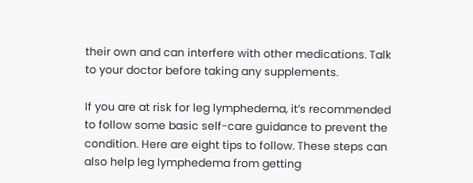their own and can interfere with other medications. Talk to your doctor before taking any supplements.

If you are at risk for leg lymphedema, it’s recommended to follow some basic self-care guidance to prevent the condition. Here are eight tips to follow. These steps can also help leg lymphedema from getting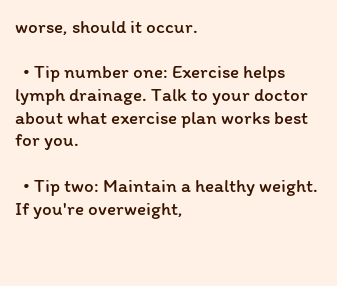worse, should it occur.

  • Tip number one: Exercise helps lymph drainage. Talk to your doctor about what exercise plan works best for you.

  • Tip two: Maintain a healthy weight. If you're overweight,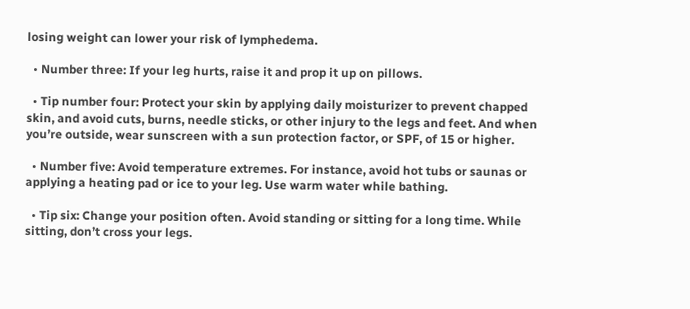losing weight can lower your risk of lymphedema.

  • Number three: If your leg hurts, raise it and prop it up on pillows.

  • Tip number four: Protect your skin by applying daily moisturizer to prevent chapped skin, and avoid cuts, burns, needle sticks, or other injury to the legs and feet. And when you’re outside, wear sunscreen with a sun protection factor, or SPF, of 15 or higher.

  • Number five: Avoid temperature extremes. For instance, avoid hot tubs or saunas or applying a heating pad or ice to your leg. Use warm water while bathing.

  • Tip six: Change your position often. Avoid standing or sitting for a long time. While sitting, don’t cross your legs.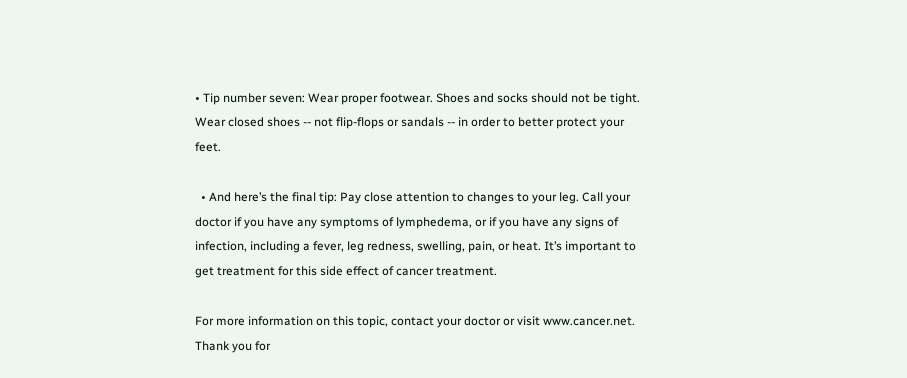• Tip number seven: Wear proper footwear. Shoes and socks should not be tight. Wear closed shoes -- not flip-flops or sandals -- in order to better protect your feet.

  • And here’s the final tip: Pay close attention to changes to your leg. Call your doctor if you have any symptoms of lymphedema, or if you have any signs of infection, including a fever, leg redness, swelling, pain, or heat. It’s important to get treatment for this side effect of cancer treatment.

For more information on this topic, contact your doctor or visit www.cancer.net. Thank you for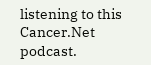listening to this Cancer.Net podcast.